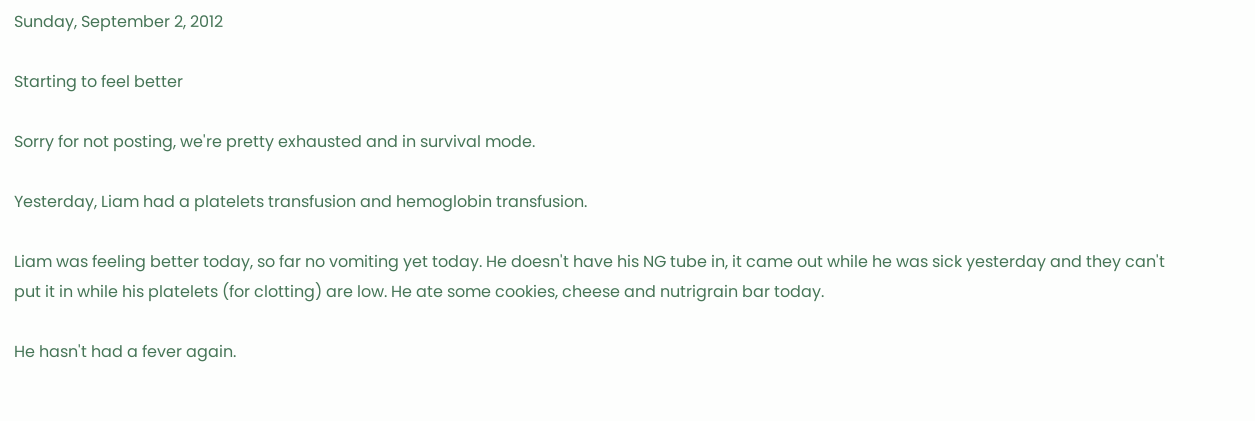Sunday, September 2, 2012

Starting to feel better

Sorry for not posting, we're pretty exhausted and in survival mode.

Yesterday, Liam had a platelets transfusion and hemoglobin transfusion.

Liam was feeling better today, so far no vomiting yet today. He doesn't have his NG tube in, it came out while he was sick yesterday and they can't put it in while his platelets (for clotting) are low. He ate some cookies, cheese and nutrigrain bar today.

He hasn't had a fever again.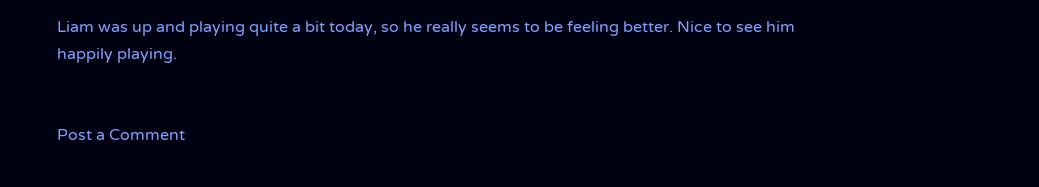Liam was up and playing quite a bit today, so he really seems to be feeling better. Nice to see him happily playing.


Post a Comment